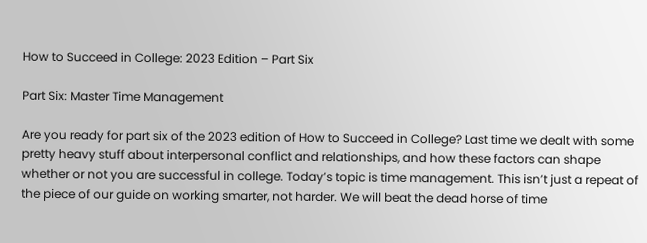How to Succeed in College: 2023 Edition – Part Six

Part Six: Master Time Management

Are you ready for part six of the 2023 edition of How to Succeed in College? Last time we dealt with some pretty heavy stuff about interpersonal conflict and relationships, and how these factors can shape whether or not you are successful in college. Today’s topic is time management. This isn’t just a repeat of the piece of our guide on working smarter, not harder. We will beat the dead horse of time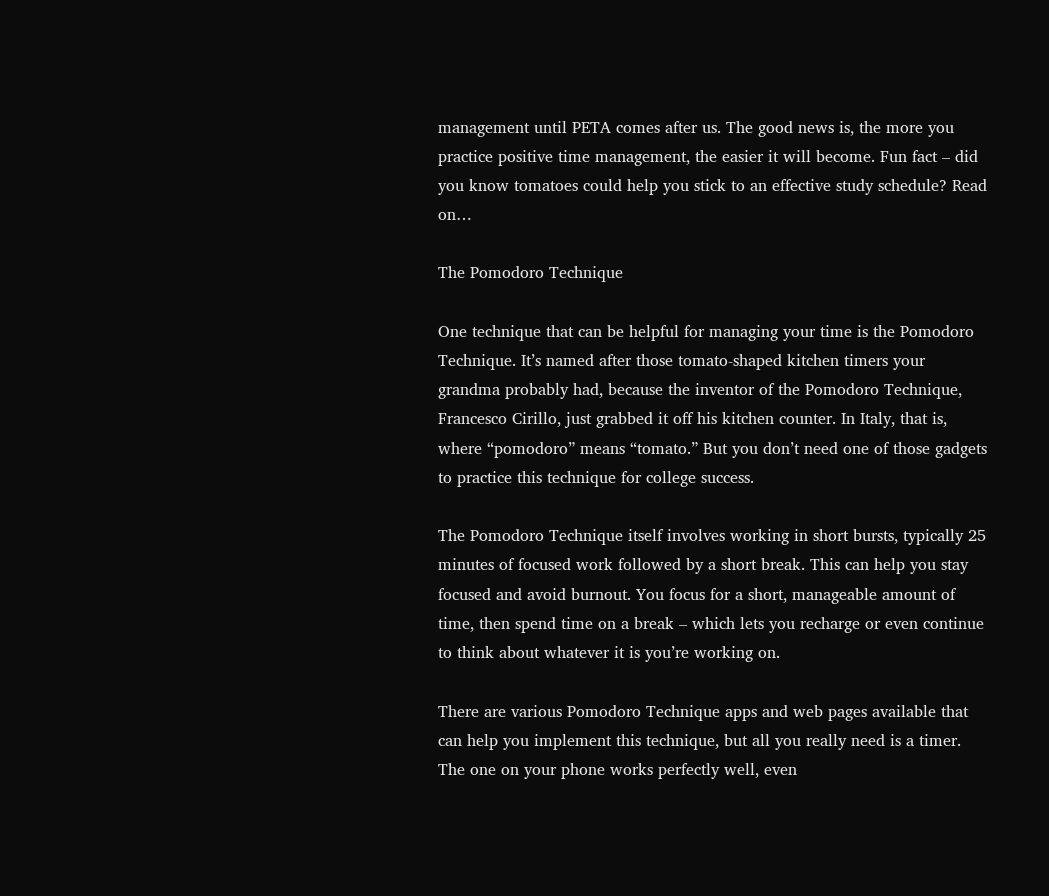management until PETA comes after us. The good news is, the more you practice positive time management, the easier it will become. Fun fact – did you know tomatoes could help you stick to an effective study schedule? Read on…

The Pomodoro Technique

One technique that can be helpful for managing your time is the Pomodoro Technique. It’s named after those tomato-shaped kitchen timers your grandma probably had, because the inventor of the Pomodoro Technique, Francesco Cirillo, just grabbed it off his kitchen counter. In Italy, that is, where “pomodoro” means “tomato.” But you don’t need one of those gadgets to practice this technique for college success.

The Pomodoro Technique itself involves working in short bursts, typically 25 minutes of focused work followed by a short break. This can help you stay focused and avoid burnout. You focus for a short, manageable amount of time, then spend time on a break – which lets you recharge or even continue to think about whatever it is you’re working on.

There are various Pomodoro Technique apps and web pages available that can help you implement this technique, but all you really need is a timer. The one on your phone works perfectly well, even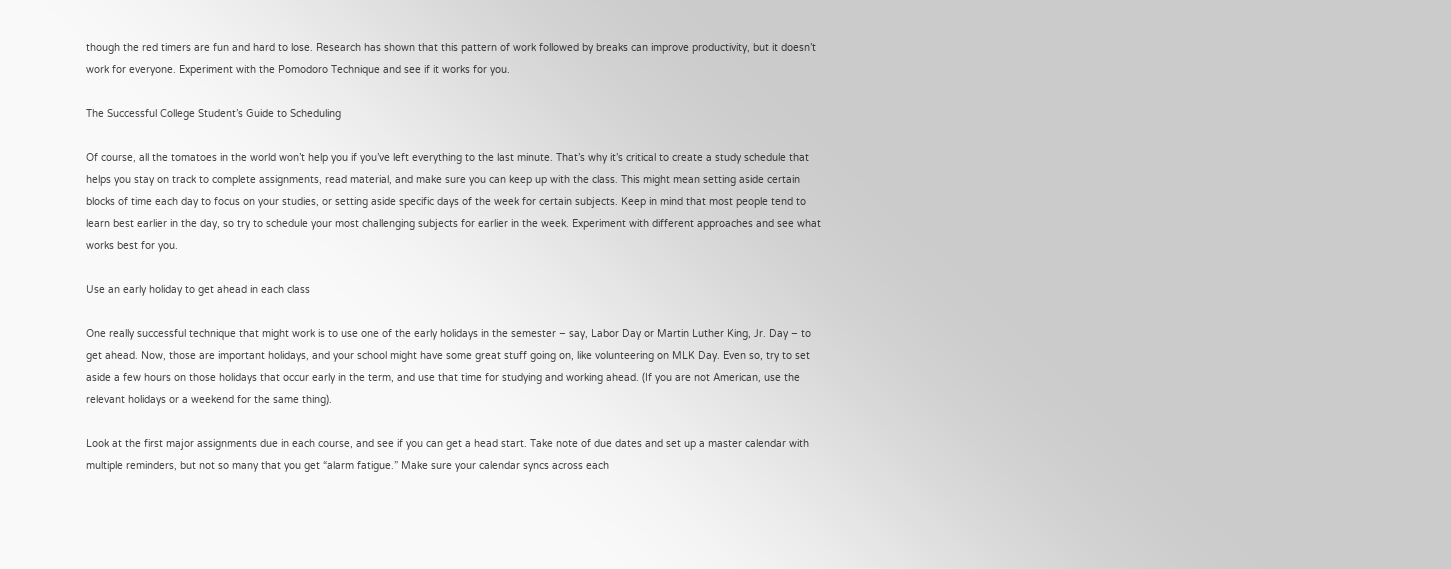though the red timers are fun and hard to lose. Research has shown that this pattern of work followed by breaks can improve productivity, but it doesn’t work for everyone. Experiment with the Pomodoro Technique and see if it works for you.

The Successful College Student’s Guide to Scheduling

Of course, all the tomatoes in the world won’t help you if you’ve left everything to the last minute. That’s why it’s critical to create a study schedule that helps you stay on track to complete assignments, read material, and make sure you can keep up with the class. This might mean setting aside certain blocks of time each day to focus on your studies, or setting aside specific days of the week for certain subjects. Keep in mind that most people tend to learn best earlier in the day, so try to schedule your most challenging subjects for earlier in the week. Experiment with different approaches and see what works best for you.

Use an early holiday to get ahead in each class

One really successful technique that might work is to use one of the early holidays in the semester – say, Labor Day or Martin Luther King, Jr. Day – to get ahead. Now, those are important holidays, and your school might have some great stuff going on, like volunteering on MLK Day. Even so, try to set aside a few hours on those holidays that occur early in the term, and use that time for studying and working ahead. (If you are not American, use the relevant holidays or a weekend for the same thing).

Look at the first major assignments due in each course, and see if you can get a head start. Take note of due dates and set up a master calendar with multiple reminders, but not so many that you get “alarm fatigue.” Make sure your calendar syncs across each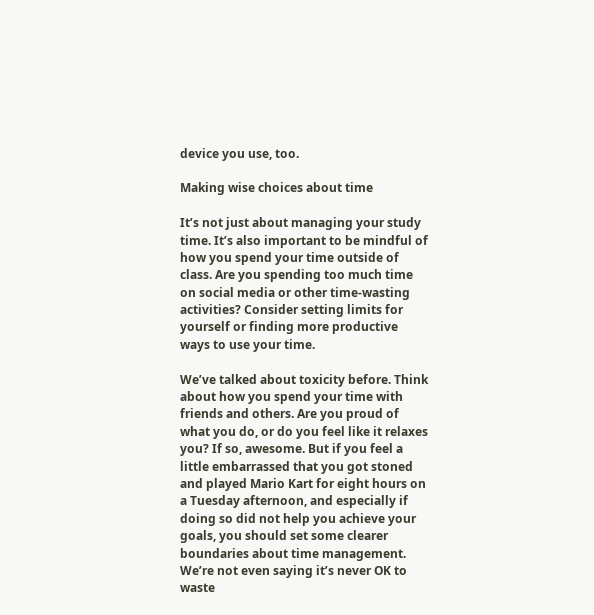device you use, too.

Making wise choices about time

It’s not just about managing your study time. It’s also important to be mindful of how you spend your time outside of class. Are you spending too much time on social media or other time-wasting activities? Consider setting limits for yourself or finding more productive ways to use your time.

We’ve talked about toxicity before. Think about how you spend your time with friends and others. Are you proud of what you do, or do you feel like it relaxes you? If so, awesome. But if you feel a little embarrassed that you got stoned and played Mario Kart for eight hours on a Tuesday afternoon, and especially if doing so did not help you achieve your goals, you should set some clearer boundaries about time management. We’re not even saying it’s never OK to waste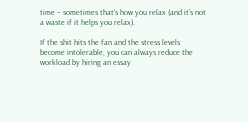time – sometimes that’s how you relax (and it’s not a waste if it helps you relax).

If the shit hits the fan and the stress levels become intolerable, you can always reduce the workload by hiring an essay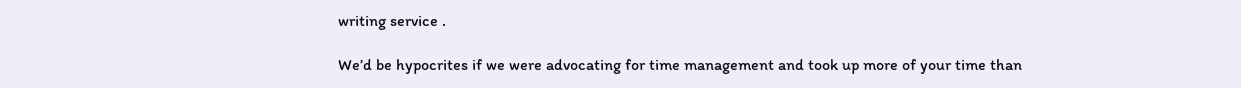writing service .

We’d be hypocrites if we were advocating for time management and took up more of your time than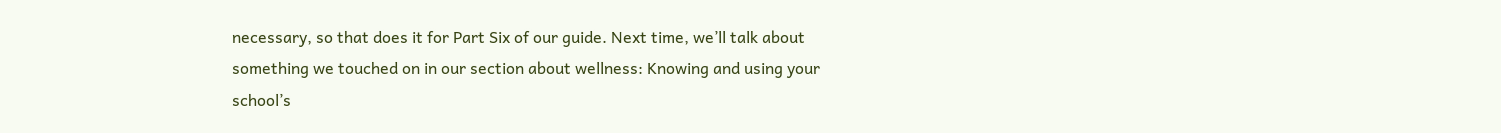necessary, so that does it for Part Six of our guide. Next time, we’ll talk about something we touched on in our section about wellness: Knowing and using your school’s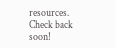resources. Check back soon!